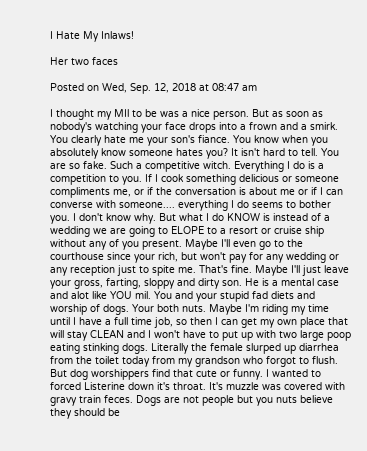I Hate My Inlaws!

Her two faces

Posted on Wed, Sep. 12, 2018 at 08:47 am

I thought my MIl to be was a nice person. But as soon as nobody's watching your face drops into a frown and a smirk. You clearly hate me your son's fiance. You know when you absolutely know someone hates you? It isn't hard to tell. You are so fake. Such a competitive witch. Everything I do is a competition to you. If I cook something delicious or someone compliments me, or if the conversation is about me or if I can converse with someone.... everything I do seems to bother you. I don't know why. But what I do KNOW is instead of a wedding we are going to ELOPE to a resort or cruise ship without any of you present. Maybe I'll even go to the courthouse since your rich, but won't pay for any wedding or any reception just to spite me. That's fine. Maybe I'll just leave your gross, farting, sloppy and dirty son. He is a mental case and alot like YOU mil. You and your stupid fad diets and worship of dogs. Your both nuts. Maybe I'm riding my time until I have a full time job, so then I can get my own place that will stay CLEAN and I won't have to put up with two large poop eating stinking dogs. Literally the female slurped up diarrhea from the toilet today from my grandson who forgot to flush. But dog worshippers find that cute or funny. I wanted to forced Listerine down it's throat. It's muzzle was covered with gravy train feces. Dogs are not people but you nuts believe they should be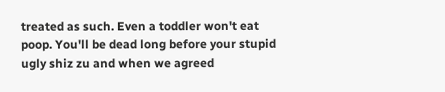treated as such. Even a toddler won't eat poop. You'll be dead long before your stupid ugly shiz zu and when we agreed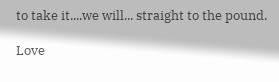to take it....we will... straight to the pound.

Love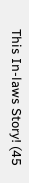This In-laws Story! (45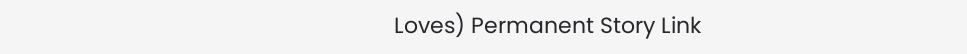Loves) Permanent Story Link